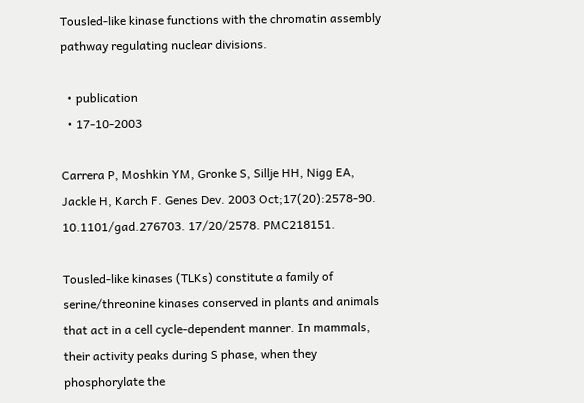Tousled-like kinase functions with the chromatin assembly pathway regulating nuclear divisions.

  • publication
  • 17-10-2003

Carrera P, Moshkin YM, Gronke S, Sillje HH, Nigg EA, Jackle H, Karch F. Genes Dev. 2003 Oct;17(20):2578-90. 10.1101/gad.276703. 17/20/2578. PMC218151.

Tousled-like kinases (TLKs) constitute a family of serine/threonine kinases conserved in plants and animals that act in a cell cycle-dependent manner. In mammals, their activity peaks during S phase, when they phosphorylate the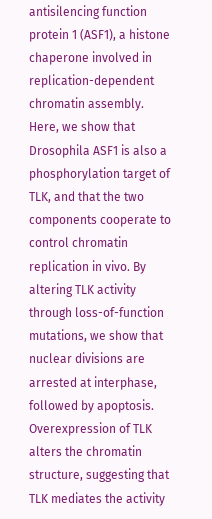antisilencing function protein 1 (ASF1), a histone chaperone involved in replication-dependent chromatin assembly. Here, we show that Drosophila ASF1 is also a phosphorylation target of TLK, and that the two components cooperate to control chromatin replication in vivo. By altering TLK activity through loss-of-function mutations, we show that nuclear divisions are arrested at interphase, followed by apoptosis. Overexpression of TLK alters the chromatin structure, suggesting that TLK mediates the activity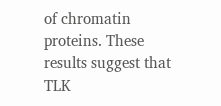of chromatin proteins. These results suggest that TLK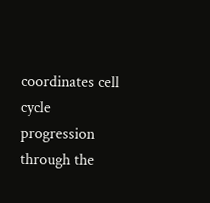coordinates cell cycle progression through the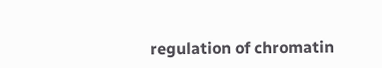regulation of chromatin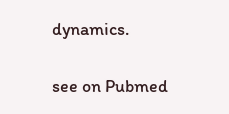dynamics.

see on Pubmed